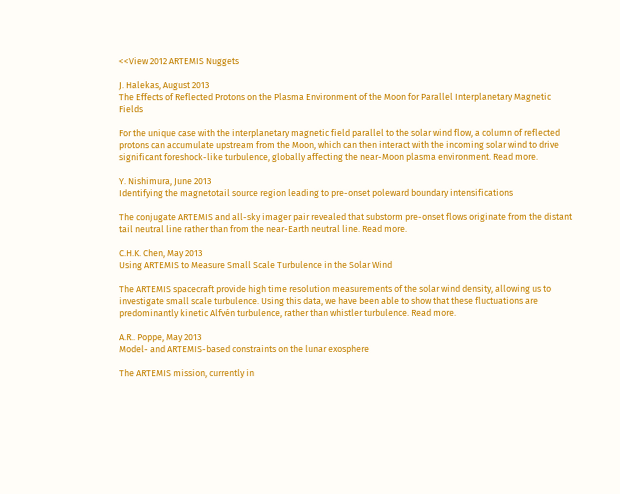<<View 2012 ARTEMIS Nuggets

J. Halekas, August 2013
The Effects of Reflected Protons on the Plasma Environment of the Moon for Parallel Interplanetary Magnetic Fields

For the unique case with the interplanetary magnetic field parallel to the solar wind flow, a column of reflected protons can accumulate upstream from the Moon, which can then interact with the incoming solar wind to drive significant foreshock-like turbulence, globally affecting the near-Moon plasma environment. Read more.

Y. Nishimura, June 2013
Identifying the magnetotail source region leading to pre-onset poleward boundary intensifications

The conjugate ARTEMIS and all-sky imager pair revealed that substorm pre-onset flows originate from the distant tail neutral line rather than from the near-Earth neutral line. Read more.

C.H.K. Chen, May 2013
Using ARTEMIS to Measure Small Scale Turbulence in the Solar Wind

The ARTEMIS spacecraft provide high time resolution measurements of the solar wind density, allowing us to investigate small scale turbulence. Using this data, we have been able to show that these fluctuations are predominantly kinetic Alfvén turbulence, rather than whistler turbulence. Read more.

A.R.. Poppe, May 2013
Model- and ARTEMIS-based constraints on the lunar exosphere

The ARTEMIS mission, currently in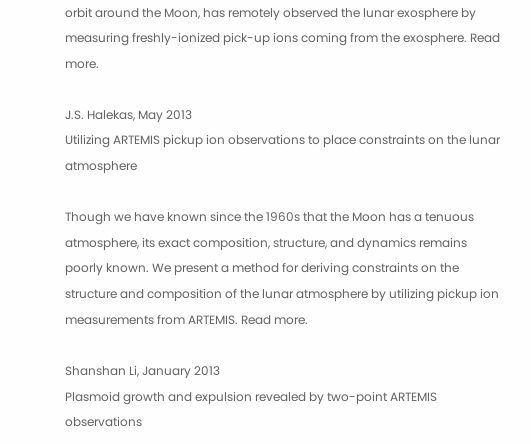orbit around the Moon, has remotely observed the lunar exosphere by measuring freshly-ionized pick-up ions coming from the exosphere. Read more.

J.S. Halekas, May 2013
Utilizing ARTEMIS pickup ion observations to place constraints on the lunar atmosphere

Though we have known since the 1960s that the Moon has a tenuous atmosphere, its exact composition, structure, and dynamics remains poorly known. We present a method for deriving constraints on the structure and composition of the lunar atmosphere by utilizing pickup ion measurements from ARTEMIS. Read more.

Shanshan Li, January 2013
Plasmoid growth and expulsion revealed by two-point ARTEMIS observations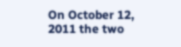On October 12, 2011 the two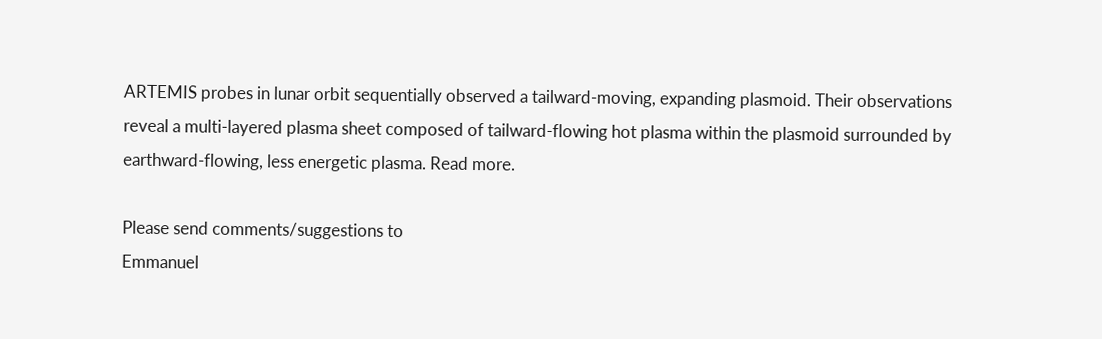ARTEMIS probes in lunar orbit sequentially observed a tailward-moving, expanding plasmoid. Their observations reveal a multi-layered plasma sheet composed of tailward-flowing hot plasma within the plasmoid surrounded by earthward-flowing, less energetic plasma. Read more.

Please send comments/suggestions to
Emmanuel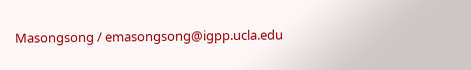Masongsong / emasongsong@igpp.ucla.edu